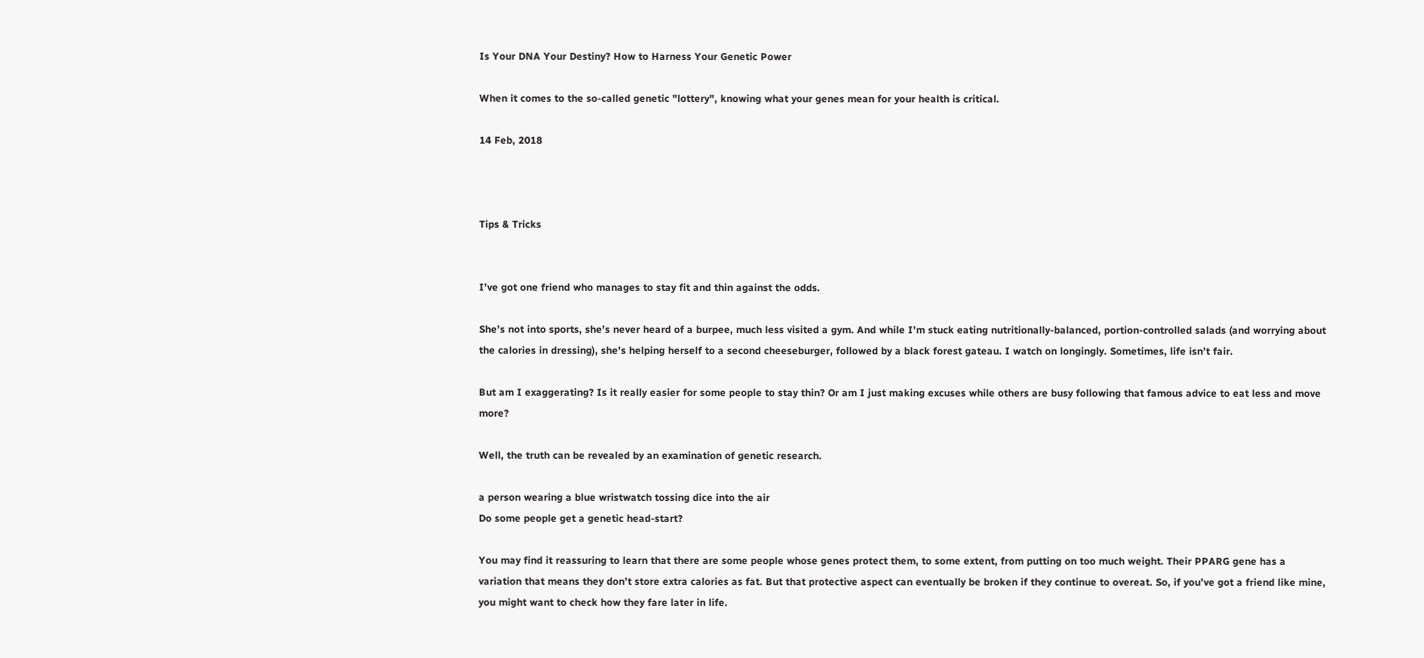Is Your DNA Your Destiny? How to Harness Your Genetic Power

When it comes to the so-called genetic "lottery", knowing what your genes mean for your health is critical.

14 Feb, 2018



Tips & Tricks


I’ve got one friend who manages to stay fit and thin against the odds.

She’s not into sports, she’s never heard of a burpee, much less visited a gym. And while I’m stuck eating nutritionally-balanced, portion-controlled salads (and worrying about the calories in dressing), she’s helping herself to a second cheeseburger, followed by a black forest gateau. I watch on longingly. Sometimes, life isn’t fair.

But am I exaggerating? Is it really easier for some people to stay thin? Or am I just making excuses while others are busy following that famous advice to eat less and move more?

Well, the truth can be revealed by an examination of genetic research.

a person wearing a blue wristwatch tossing dice into the air
Do some people get a genetic head-start?

You may find it reassuring to learn that there are some people whose genes protect them, to some extent, from putting on too much weight. Their PPARG gene has a variation that means they don’t store extra calories as fat. But that protective aspect can eventually be broken if they continue to overeat. So, if you’ve got a friend like mine, you might want to check how they fare later in life.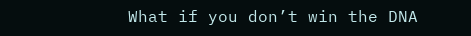What if you don’t win the DNA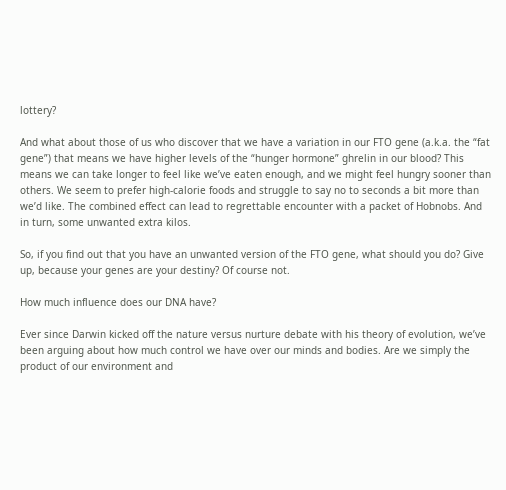lottery?

And what about those of us who discover that we have a variation in our FTO gene (a.k.a. the “fat gene”) that means we have higher levels of the “hunger hormone” ghrelin in our blood? This means we can take longer to feel like we’ve eaten enough, and we might feel hungry sooner than others. We seem to prefer high-calorie foods and struggle to say no to seconds a bit more than we’d like. The combined effect can lead to regrettable encounter with a packet of Hobnobs. And in turn, some unwanted extra kilos.

So, if you find out that you have an unwanted version of the FTO gene, what should you do? Give up, because your genes are your destiny? Of course not.

How much influence does our DNA have?

Ever since Darwin kicked off the nature versus nurture debate with his theory of evolution, we’ve been arguing about how much control we have over our minds and bodies. Are we simply the product of our environment and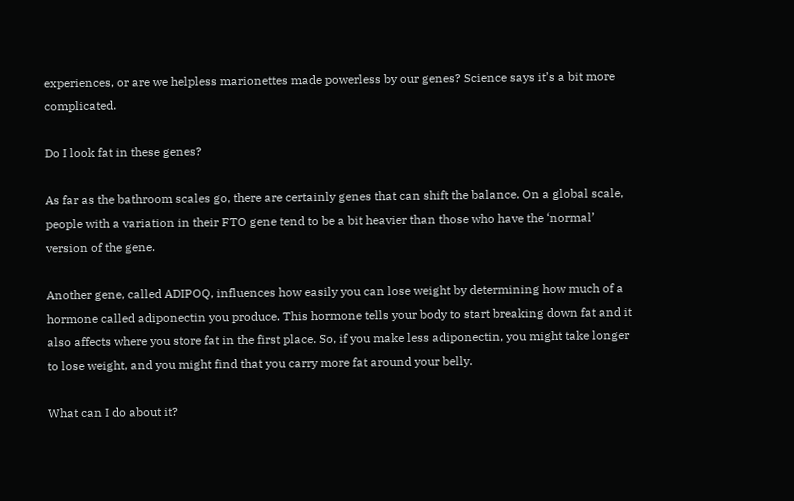experiences, or are we helpless marionettes made powerless by our genes? Science says it’s a bit more complicated.

Do I look fat in these genes?

As far as the bathroom scales go, there are certainly genes that can shift the balance. On a global scale, people with a variation in their FTO gene tend to be a bit heavier than those who have the ‘normal’ version of the gene.

Another gene, called ADIPOQ, influences how easily you can lose weight by determining how much of a hormone called adiponectin you produce. This hormone tells your body to start breaking down fat and it also affects where you store fat in the first place. So, if you make less adiponectin, you might take longer to lose weight, and you might find that you carry more fat around your belly.

What can I do about it?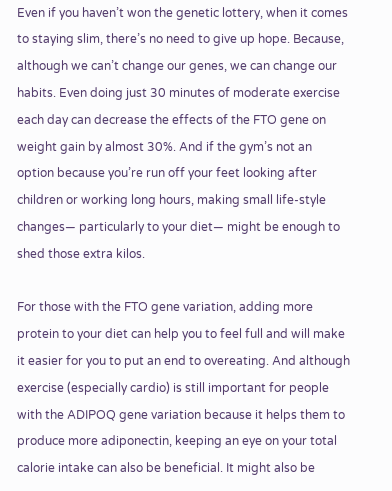Even if you haven’t won the genetic lottery, when it comes to staying slim, there’s no need to give up hope. Because, although we can’t change our genes, we can change our habits. Even doing just 30 minutes of moderate exercise each day can decrease the effects of the FTO gene on weight gain by almost 30%. And if the gym’s not an option because you’re run off your feet looking after children or working long hours, making small life-style changes— particularly to your diet— might be enough to shed those extra kilos.

For those with the FTO gene variation, adding more protein to your diet can help you to feel full and will make it easier for you to put an end to overeating. And although exercise (especially cardio) is still important for people with the ADIPOQ gene variation because it helps them to produce more adiponectin, keeping an eye on your total calorie intake can also be beneficial. It might also be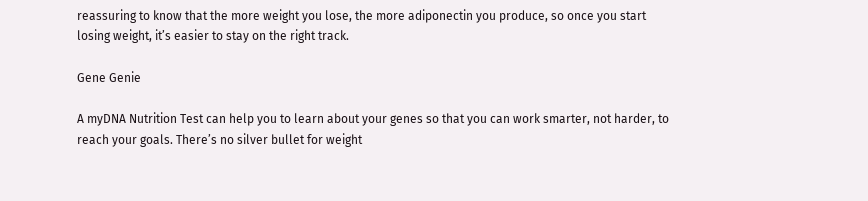reassuring to know that the more weight you lose, the more adiponectin you produce, so once you start losing weight, it’s easier to stay on the right track.

Gene Genie

A myDNA Nutrition Test can help you to learn about your genes so that you can work smarter, not harder, to reach your goals. There’s no silver bullet for weight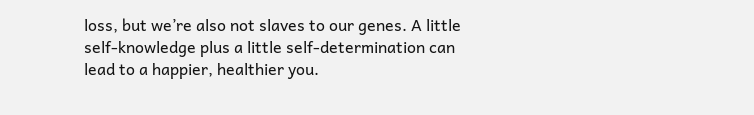loss, but we’re also not slaves to our genes. A little self-knowledge plus a little self-determination can lead to a happier, healthier you.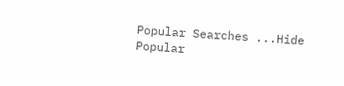Popular Searches ...Hide Popular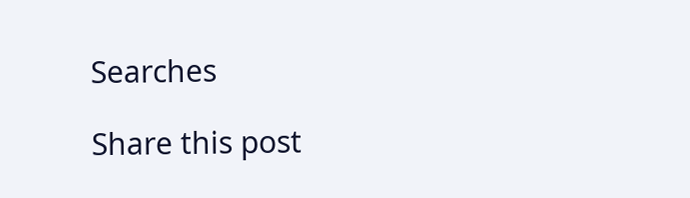Searches

Share this post